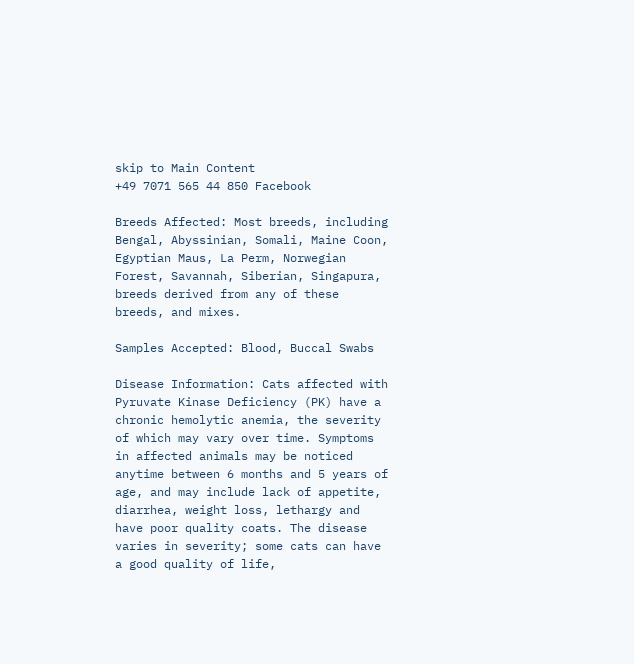skip to Main Content
+49 7071 565 44 850 Facebook

Breeds Affected: Most breeds, including Bengal, Abyssinian, Somali, Maine Coon, Egyptian Maus, La Perm, Norwegian Forest, Savannah, Siberian, Singapura, breeds derived from any of these breeds, and mixes.

Samples Accepted: Blood, Buccal Swabs

Disease Information: Cats affected with Pyruvate Kinase Deficiency (PK) have a chronic hemolytic anemia, the severity of which may vary over time. Symptoms in affected animals may be noticed anytime between 6 months and 5 years of age, and may include lack of appetite, diarrhea, weight loss, lethargy and have poor quality coats. The disease varies in severity; some cats can have a good quality of life,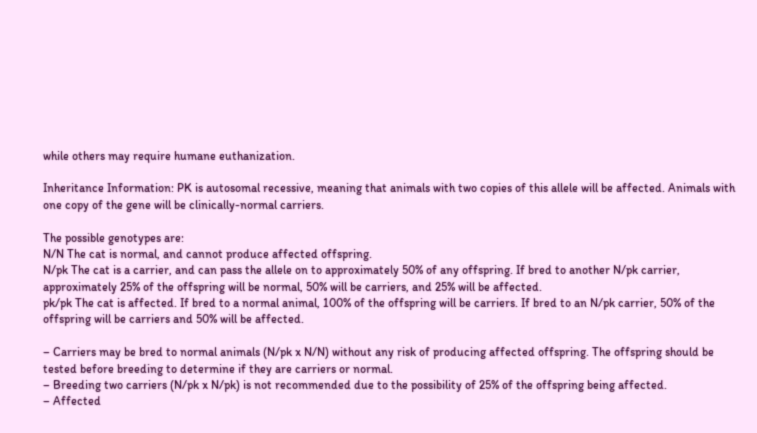while others may require humane euthanization.

Inheritance Information: PK is autosomal recessive, meaning that animals with two copies of this allele will be affected. Animals with one copy of the gene will be clinically-normal carriers.

The possible genotypes are:
N/N The cat is normal, and cannot produce affected offspring.
N/pk The cat is a carrier, and can pass the allele on to approximately 50% of any offspring. If bred to another N/pk carrier, approximately 25% of the offspring will be normal, 50% will be carriers, and 25% will be affected.
pk/pk The cat is affected. If bred to a normal animal, 100% of the offspring will be carriers. If bred to an N/pk carrier, 50% of the offspring will be carriers and 50% will be affected.

– Carriers may be bred to normal animals (N/pk x N/N) without any risk of producing affected offspring. The offspring should be tested before breeding to determine if they are carriers or normal.
– Breeding two carriers (N/pk x N/pk) is not recommended due to the possibility of 25% of the offspring being affected.
– Affected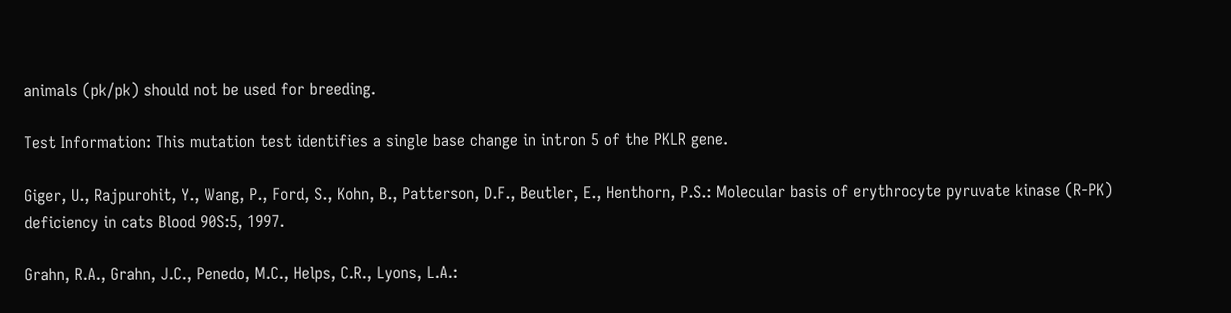animals (pk/pk) should not be used for breeding.

Test Information: This mutation test identifies a single base change in intron 5 of the PKLR gene.

Giger, U., Rajpurohit, Y., Wang, P., Ford, S., Kohn, B., Patterson, D.F., Beutler, E., Henthorn, P.S.: Molecular basis of erythrocyte pyruvate kinase (R-PK) deficiency in cats Blood 90S:5, 1997.

Grahn, R.A., Grahn, J.C., Penedo, M.C., Helps, C.R., Lyons, L.A.: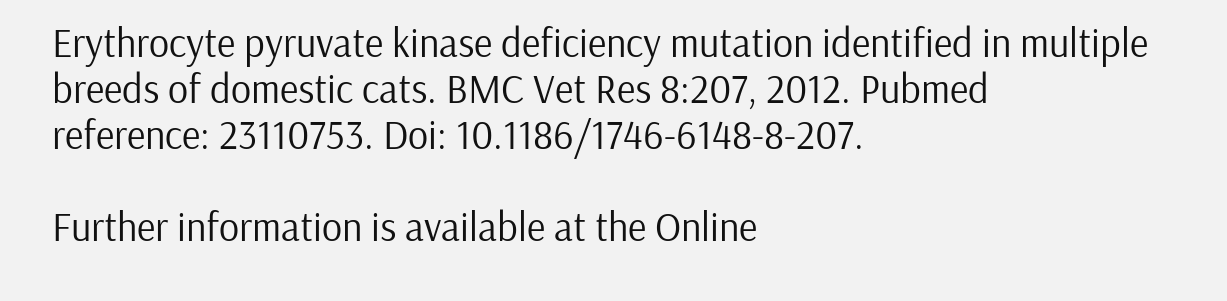Erythrocyte pyruvate kinase deficiency mutation identified in multiple breeds of domestic cats. BMC Vet Res 8:207, 2012. Pubmed reference: 23110753. Doi: 10.1186/1746-6148-8-207.

Further information is available at the Online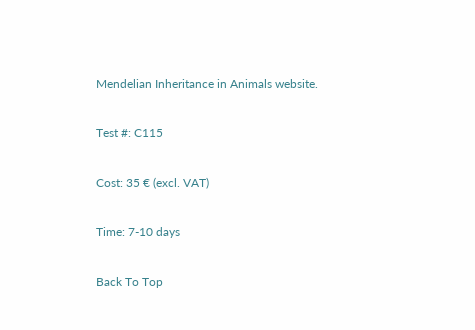Mendelian Inheritance in Animals website.

Test #: C115

Cost: 35 € (excl. VAT)

Time: 7-10 days

Back To Top